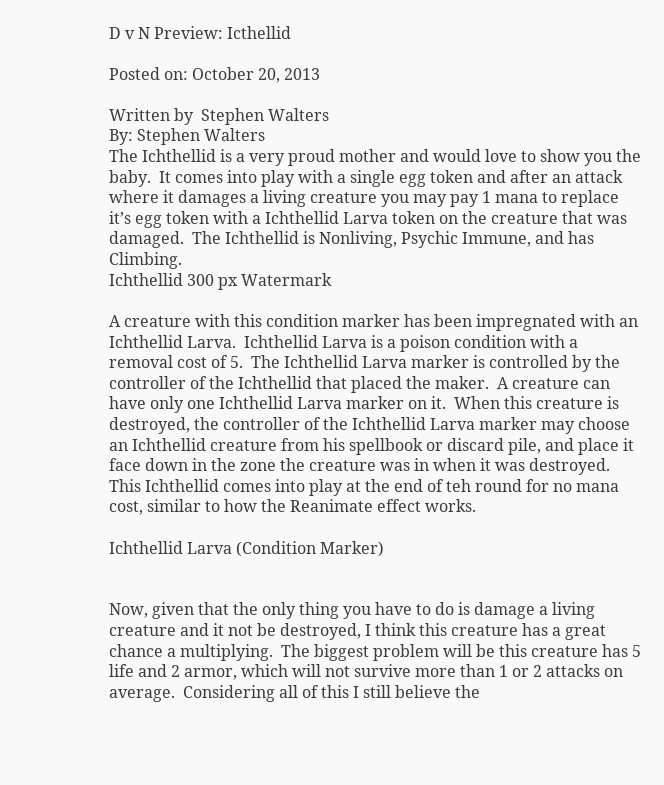D v N Preview: Icthellid

Posted on: October 20, 2013

Written by  Stephen Walters
By: Stephen Walters
The Ichthellid is a very proud mother and would love to show you the baby.  It comes into play with a single egg token and after an attack where it damages a living creature you may pay 1 mana to replace it’s egg token with a Ichthellid Larva token on the creature that was damaged.  The Ichthellid is Nonliving, Psychic Immune, and has Climbing.
Ichthellid 300 px Watermark

A creature with this condition marker has been impregnated with an Ichthellid Larva.  Ichthellid Larva is a poison condition with a removal cost of 5.  The Ichthellid Larva marker is controlled by the controller of the Ichthellid that placed the maker.  A creature can have only one Ichthellid Larva marker on it.  When this creature is destroyed, the controller of the Ichthellid Larva marker may choose an Ichthellid creature from his spellbook or discard pile, and place it face down in the zone the creature was in when it was destroyed.  This Ichthellid comes into play at the end of teh round for no mana cost, similar to how the Reanimate effect works.

Ichthellid Larva (Condition Marker)


Now, given that the only thing you have to do is damage a living creature and it not be destroyed, I think this creature has a great chance a multiplying.  The biggest problem will be this creature has 5 life and 2 armor, which will not survive more than 1 or 2 attacks on average.  Considering all of this I still believe the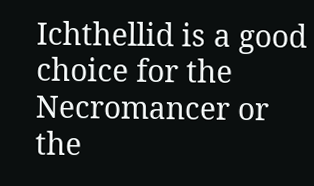Ichthellid is a good choice for the Necromancer or the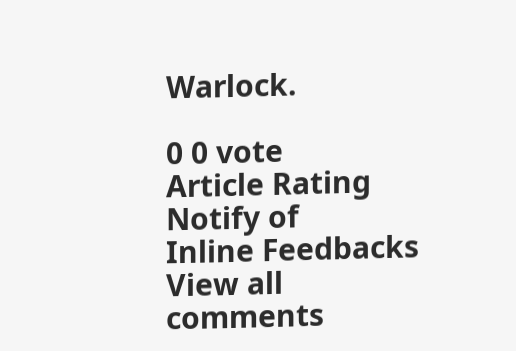Warlock.

0 0 vote
Article Rating
Notify of
Inline Feedbacks
View all comments